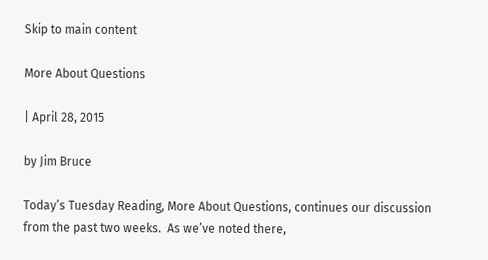Skip to main content

More About Questions

| April 28, 2015

by Jim Bruce

Today’s Tuesday Reading, More About Questions, continues our discussion from the past two weeks.  As we’ve noted there,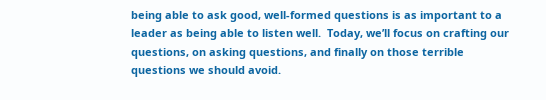being able to ask good, well-formed questions is as important to a leader as being able to listen well.  Today, we’ll focus on crafting our questions, on asking questions, and finally on those terrible questions we should avoid.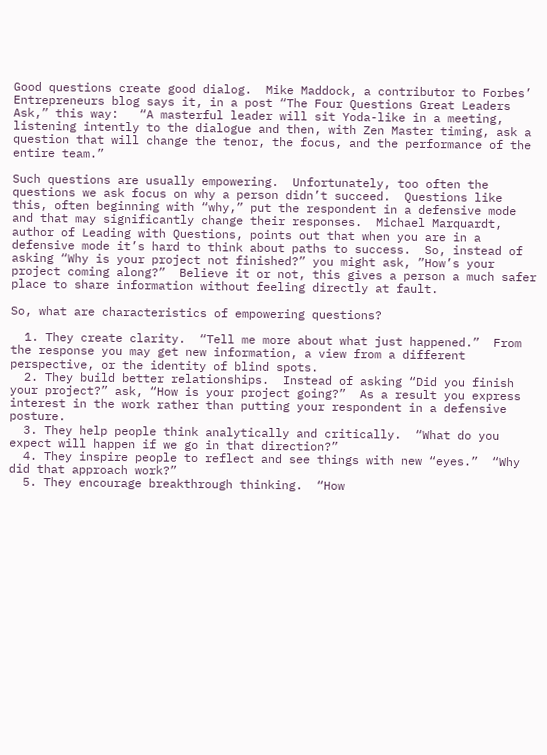Good questions create good dialog.  Mike Maddock, a contributor to Forbes’ Entrepreneurs blog says it, in a post “The Four Questions Great Leaders Ask,” this way:   “A masterful leader will sit Yoda-like in a meeting, listening intently to the dialogue and then, with Zen Master timing, ask a question that will change the tenor, the focus, and the performance of the entire team.”

Such questions are usually empowering.  Unfortunately, too often the questions we ask focus on why a person didn’t succeed.  Questions like this, often beginning with “why,” put the respondent in a defensive mode and that may significantly change their responses.  Michael Marquardt, author of Leading with Questions, points out that when you are in a defensive mode it’s hard to think about paths to success.  So, instead of asking “Why is your project not finished?” you might ask, ”How’s your project coming along?”  Believe it or not, this gives a person a much safer place to share information without feeling directly at fault.

So, what are characteristics of empowering questions?

  1. They create clarity.  “Tell me more about what just happened.”  From the response you may get new information, a view from a different perspective, or the identity of blind spots.
  2. They build better relationships.  Instead of asking “Did you finish your project?” ask, “How is your project going?”  As a result you express interest in the work rather than putting your respondent in a defensive posture.
  3. They help people think analytically and critically.  “What do you expect will happen if we go in that direction?”
  4. They inspire people to reflect and see things with new “eyes.”  “Why did that approach work?”
  5. They encourage breakthrough thinking.  “How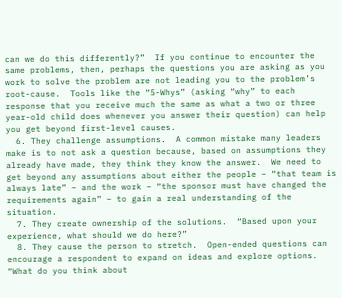can we do this differently?”  If you continue to encounter the same problems, then, perhaps the questions you are asking as you work to solve the problem are not leading you to the problem’s root-cause.  Tools like the “5-Whys” (asking “why” to each response that you receive much the same as what a two or three year-old child does whenever you answer their question) can help you get beyond first-level causes.
  6. They challenge assumptions.  A common mistake many leaders make is to not ask a question because, based on assumptions they already have made, they think they know the answer.  We need to get beyond any assumptions about either the people – “that team is always late” – and the work – “the sponsor must have changed the requirements again” – to gain a real understanding of the situation.
  7. They create ownership of the solutions.  “Based upon your experience, what should we do here?”
  8. They cause the person to stretch.  Open-ended questions can encourage a respondent to expand on ideas and explore options.  “What do you think about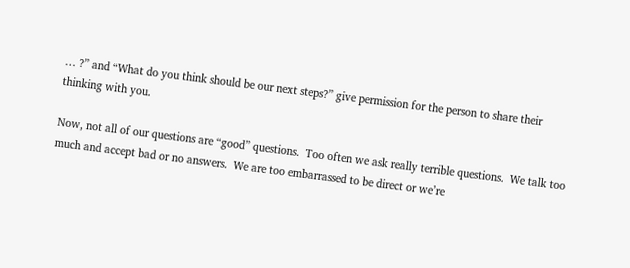… ?” and “What do you think should be our next steps?” give permission for the person to share their thinking with you.

Now, not all of our questions are “good” questions.  Too often we ask really terrible questions.  We talk too much and accept bad or no answers.  We are too embarrassed to be direct or we’re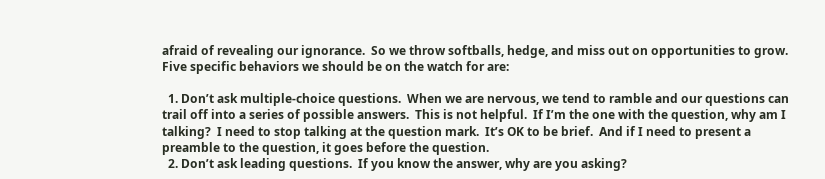afraid of revealing our ignorance.  So we throw softballs, hedge, and miss out on opportunities to grow.  Five specific behaviors we should be on the watch for are:

  1. Don’t ask multiple-choice questions.  When we are nervous, we tend to ramble and our questions can trail off into a series of possible answers.  This is not helpful.  If I’m the one with the question, why am I talking?  I need to stop talking at the question mark.  It’s OK to be brief.  And if I need to present a preamble to the question, it goes before the question.
  2. Don’t ask leading questions.  If you know the answer, why are you asking?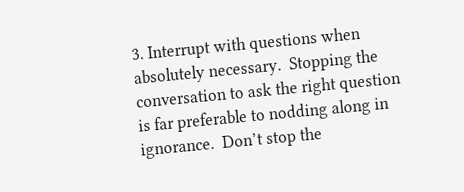3. Interrupt with questions when absolutely necessary.  Stopping the conversation to ask the right question is far preferable to nodding along in ignorance.  Don’t stop the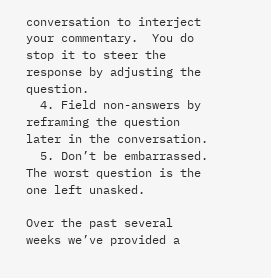conversation to interject your commentary.  You do stop it to steer the response by adjusting the question.
  4. Field non-answers by reframing the question later in the conversation.
  5. Don’t be embarrassed.  The worst question is the one left unasked.

Over the past several weeks we’ve provided a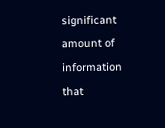significant amount of information that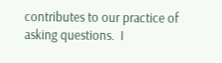contributes to our practice of asking questions.  I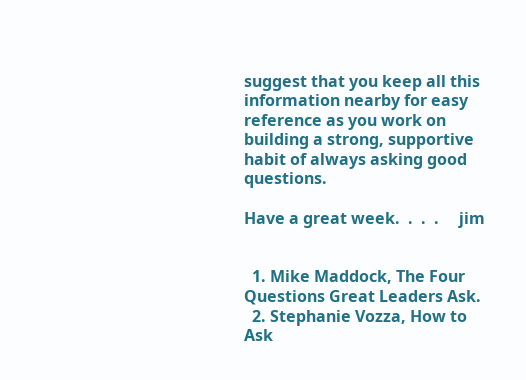suggest that you keep all this information nearby for easy reference as you work on building a strong, supportive habit of always asking good questions.

Have a great week.  .  .  .     jim


  1. Mike Maddock, The Four Questions Great Leaders Ask.
  2. Stephanie Vozza, How to Ask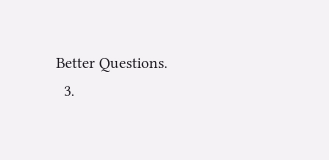Better Questions.
  3.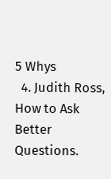5 Whys
  4. Judith Ross, How to Ask Better Questions.